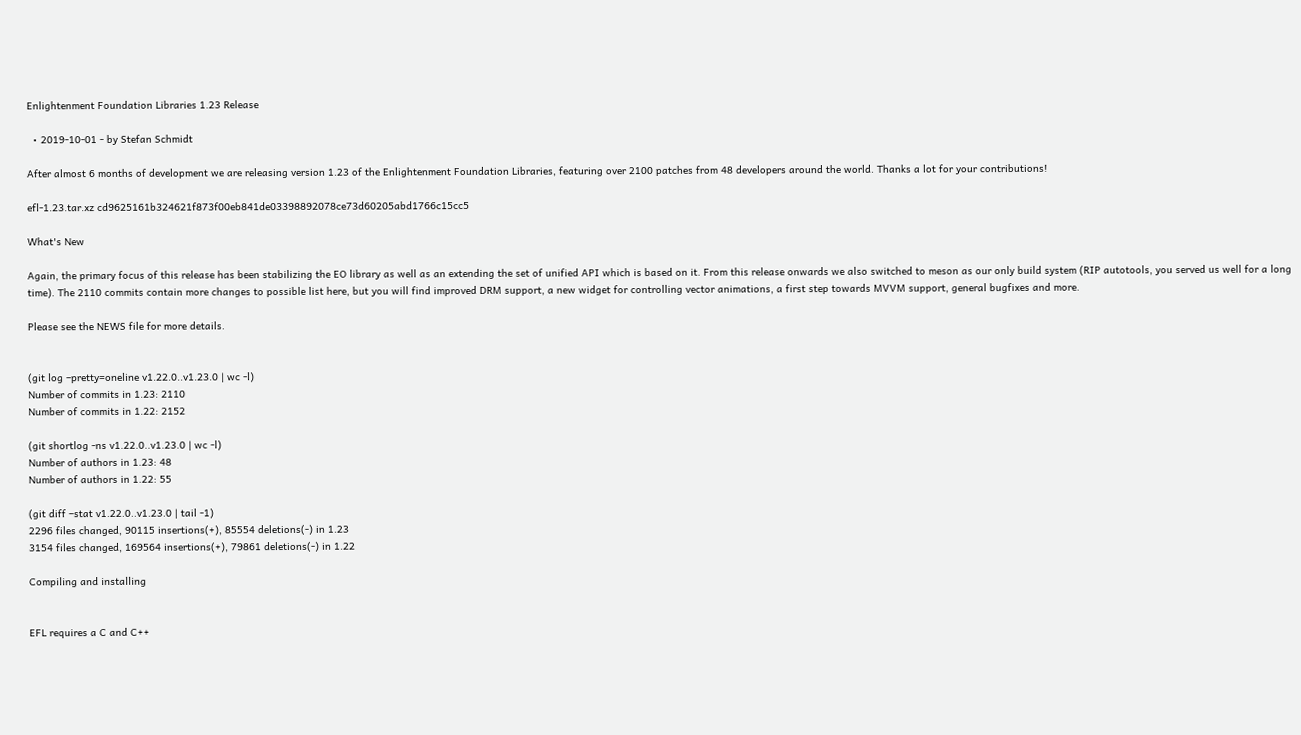Enlightenment Foundation Libraries 1.23 Release

  • 2019-10-01 - by Stefan Schmidt

After almost 6 months of development we are releasing version 1.23 of the Enlightenment Foundation Libraries, featuring over 2100 patches from 48 developers around the world. Thanks a lot for your contributions!

efl-1.23.tar.xz cd9625161b324621f873f00eb841de03398892078ce73d60205abd1766c15cc5

What's New

Again, the primary focus of this release has been stabilizing the EO library as well as an extending the set of unified API which is based on it. From this release onwards we also switched to meson as our only build system (RIP autotools, you served us well for a long time). The 2110 commits contain more changes to possible list here, but you will find improved DRM support, a new widget for controlling vector animations, a first step towards MVVM support, general bugfixes and more.

Please see the NEWS file for more details.


(git log –pretty=oneline v1.22.0..v1.23.0 | wc -l)
Number of commits in 1.23: 2110
Number of commits in 1.22: 2152

(git shortlog -ns v1.22.0..v1.23.0 | wc -l)
Number of authors in 1.23: 48
Number of authors in 1.22: 55

(git diff –stat v1.22.0..v1.23.0 | tail -1)
2296 files changed, 90115 insertions(+), 85554 deletions(-) in 1.23
3154 files changed, 169564 insertions(+), 79861 deletions(-) in 1.22

Compiling and installing


EFL requires a C and C++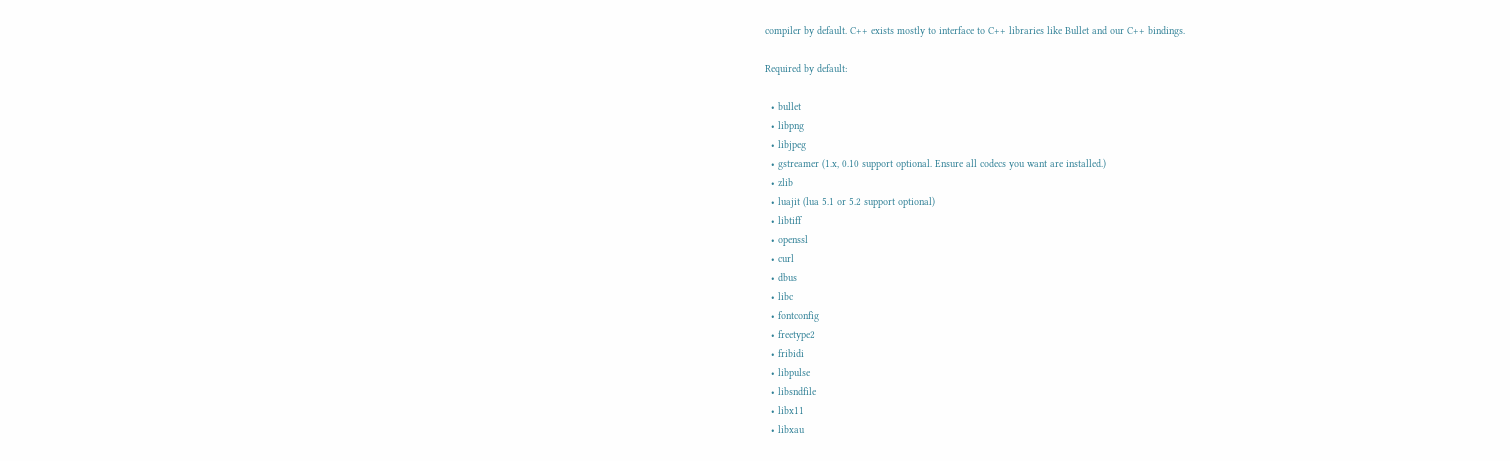compiler by default. C++ exists mostly to interface to C++ libraries like Bullet and our C++ bindings.

Required by default:

  • bullet
  • libpng
  • libjpeg
  • gstreamer (1.x, 0.10 support optional. Ensure all codecs you want are installed.)
  • zlib
  • luajit (lua 5.1 or 5.2 support optional)
  • libtiff
  • openssl
  • curl
  • dbus
  • libc
  • fontconfig
  • freetype2
  • fribidi
  • libpulse
  • libsndfile
  • libx11
  • libxau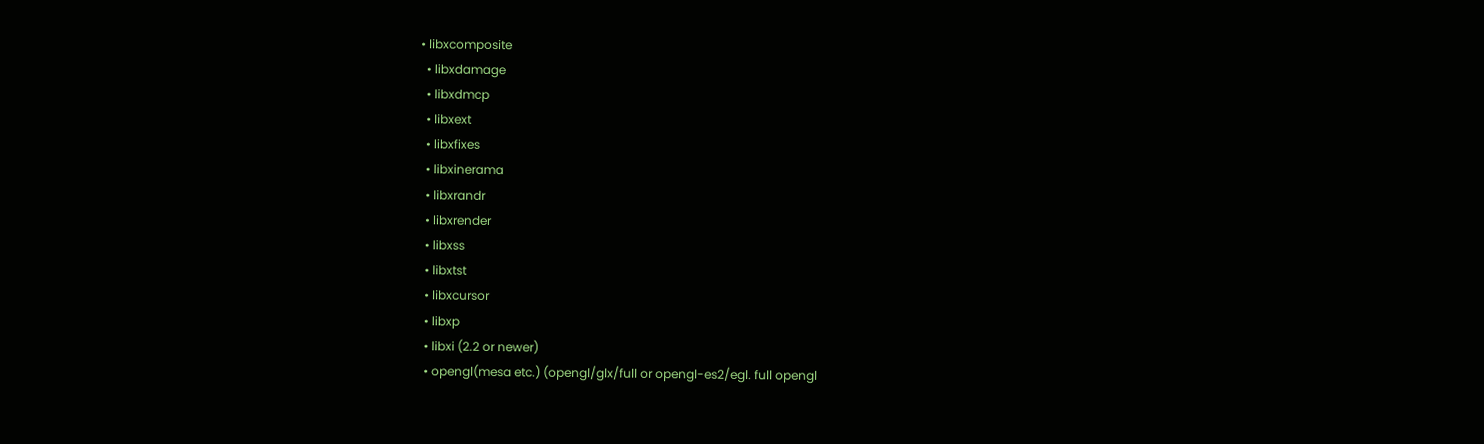• libxcomposite
  • libxdamage
  • libxdmcp
  • libxext
  • libxfixes
  • libxinerama
  • libxrandr
  • libxrender
  • libxss
  • libxtst
  • libxcursor
  • libxp
  • libxi (2.2 or newer)
  • opengl(mesa etc.) (opengl/glx/full or opengl-es2/egl. full opengl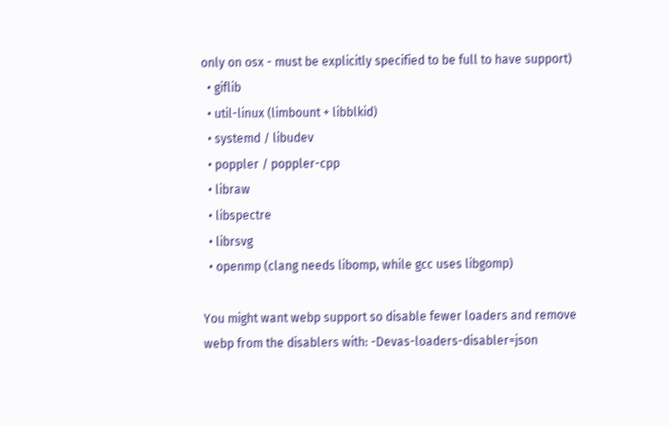only on osx - must be explicitly specified to be full to have support)
  • giflib
  • util-linux (limbount + libblkid)
  • systemd / libudev
  • poppler / poppler-cpp
  • libraw
  • libspectre
  • librsvg
  • openmp (clang needs libomp, while gcc uses libgomp)

You might want webp support so disable fewer loaders and remove webp from the disablers with: -Devas-loaders-disabler=json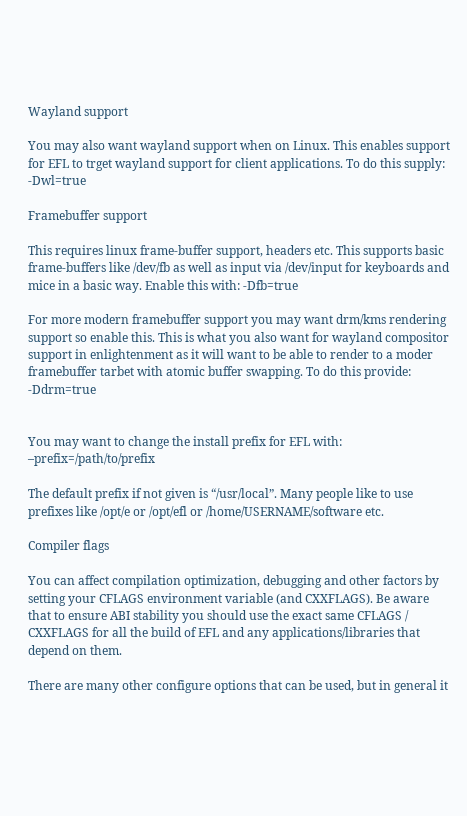Wayland support

You may also want wayland support when on Linux. This enables support for EFL to trget wayland support for client applications. To do this supply: -Dwl=true

Framebuffer support

This requires linux frame-buffer support, headers etc. This supports basic frame-buffers like /dev/fb as well as input via /dev/input for keyboards and mice in a basic way. Enable this with: -Dfb=true

For more modern framebuffer support you may want drm/kms rendering support so enable this. This is what you also want for wayland compositor support in enlightenment as it will want to be able to render to a moder framebuffer tarbet with atomic buffer swapping. To do this provide: -Ddrm=true


You may want to change the install prefix for EFL with: –prefix=/path/to/prefix

The default prefix if not given is “/usr/local”. Many people like to use prefixes like /opt/e or /opt/efl or /home/USERNAME/software etc.

Compiler flags

You can affect compilation optimization, debugging and other factors by setting your CFLAGS environment variable (and CXXFLAGS). Be aware that to ensure ABI stability you should use the exact same CFLAGS / CXXFLAGS for all the build of EFL and any applications/libraries that depend on them.

There are many other configure options that can be used, but in general it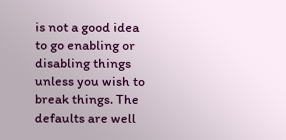is not a good idea to go enabling or disabling things unless you wish to break things. The defaults are well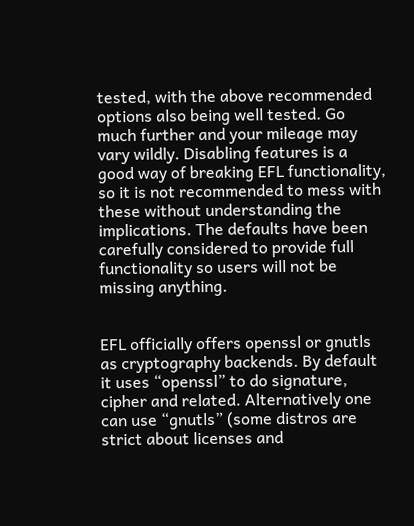tested, with the above recommended options also being well tested. Go much further and your mileage may vary wildly. Disabling features is a good way of breaking EFL functionality, so it is not recommended to mess with these without understanding the implications. The defaults have been carefully considered to provide full functionality so users will not be missing anything.


EFL officially offers openssl or gnutls as cryptography backends. By default it uses “openssl” to do signature, cipher and related. Alternatively one can use “gnutls” (some distros are strict about licenses and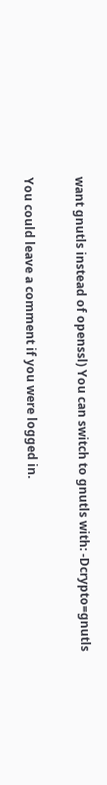want gnutls instead of openssl) You can switch to gnutls with: -Dcrypto=gnutls

You could leave a comment if you were logged in.